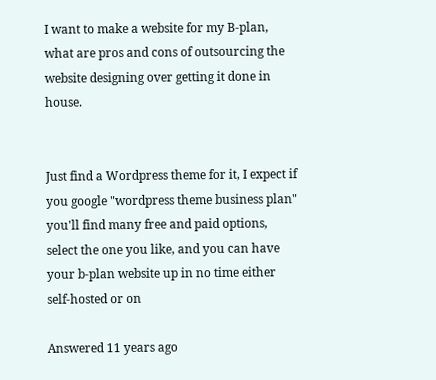I want to make a website for my B-plan, what are pros and cons of outsourcing the website designing over getting it done in house.


Just find a Wordpress theme for it, I expect if you google "wordpress theme business plan" you'll find many free and paid options, select the one you like, and you can have your b-plan website up in no time either self-hosted or on

Answered 11 years ago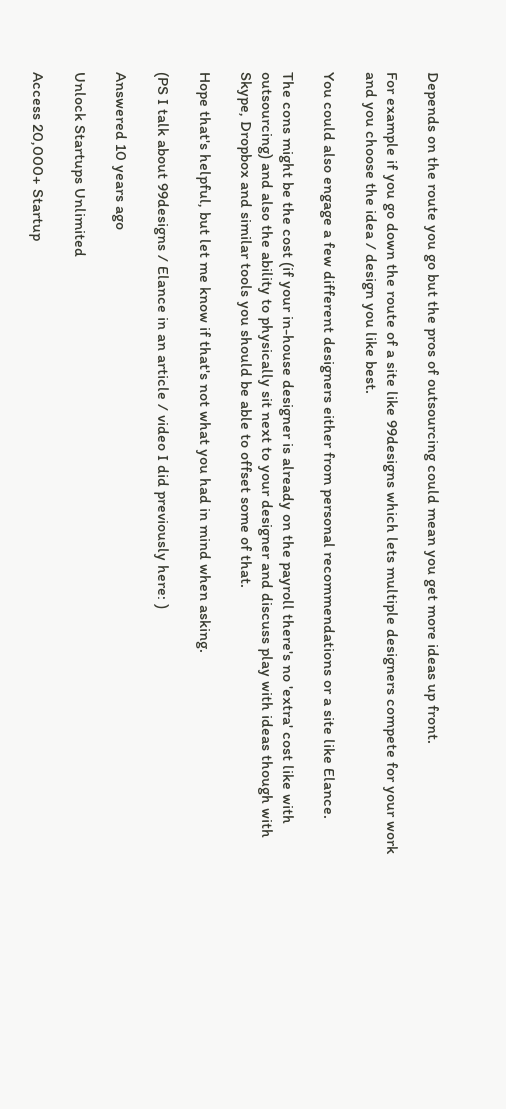Depends on the route you go but the pros of outsourcing could mean you get more ideas up front.

For example if you go down the route of a site like 99designs which lets multiple designers compete for your work and you choose the idea / design you like best.

You could also engage a few different designers either from personal recommendations or a site like Elance.

The cons might be the cost (if your in-house designer is already on the payroll there's no 'extra' cost like with outsourcing) and also the ability to physically sit next to your designer and discuss play with ideas though with Skype, Dropbox and similar tools you should be able to offset some of that.

Hope that's helpful, but let me know if that's not what you had in mind when asking.

(PS I talk about 99designs / Elance in an article / video I did previously here: )

Answered 10 years ago

Unlock Startups Unlimited

Access 20,000+ Startup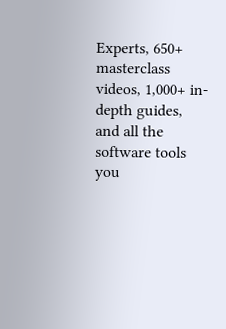Experts, 650+ masterclass videos, 1,000+ in-depth guides, and all the software tools you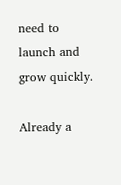need to launch and grow quickly.

Already a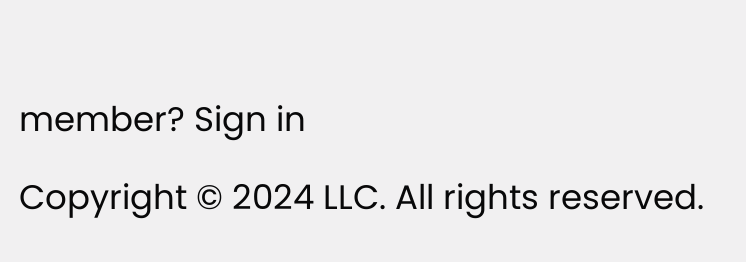member? Sign in

Copyright © 2024 LLC. All rights reserved.